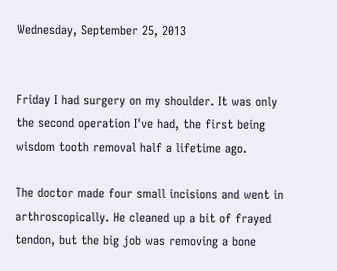Wednesday, September 25, 2013


Friday I had surgery on my shoulder. It was only the second operation I've had, the first being wisdom tooth removal half a lifetime ago.

The doctor made four small incisions and went in arthroscopically. He cleaned up a bit of frayed tendon, but the big job was removing a bone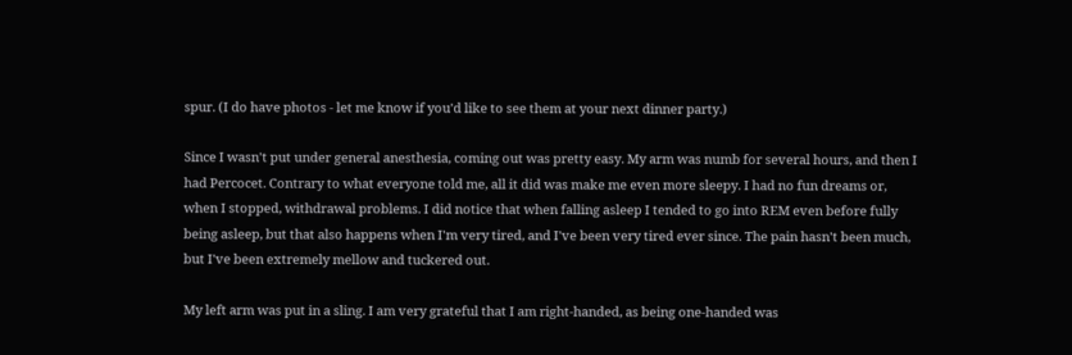spur. (I do have photos - let me know if you'd like to see them at your next dinner party.)

Since I wasn't put under general anesthesia, coming out was pretty easy. My arm was numb for several hours, and then I had Percocet. Contrary to what everyone told me, all it did was make me even more sleepy. I had no fun dreams or, when I stopped, withdrawal problems. I did notice that when falling asleep I tended to go into REM even before fully being asleep, but that also happens when I'm very tired, and I've been very tired ever since. The pain hasn't been much, but I've been extremely mellow and tuckered out.

My left arm was put in a sling. I am very grateful that I am right-handed, as being one-handed was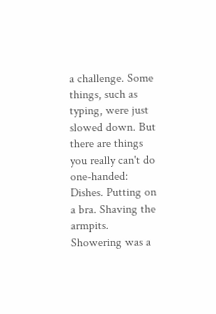a challenge. Some things, such as typing, were just slowed down. But there are things you really can't do one-handed: Dishes. Putting on a bra. Shaving the armpits. Showering was a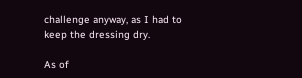challenge anyway, as I had to keep the dressing dry.

As of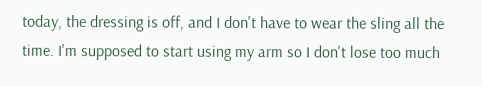today, the dressing is off, and I don't have to wear the sling all the time. I'm supposed to start using my arm so I don't lose too much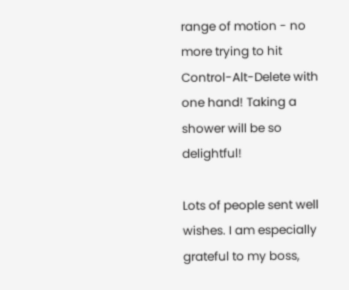range of motion - no more trying to hit Control-Alt-Delete with one hand! Taking a shower will be so delightful!

Lots of people sent well wishes. I am especially grateful to my boss,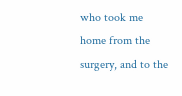who took me home from the surgery, and to the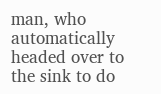man, who automatically headed over to the sink to do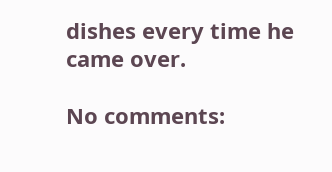dishes every time he came over.

No comments: